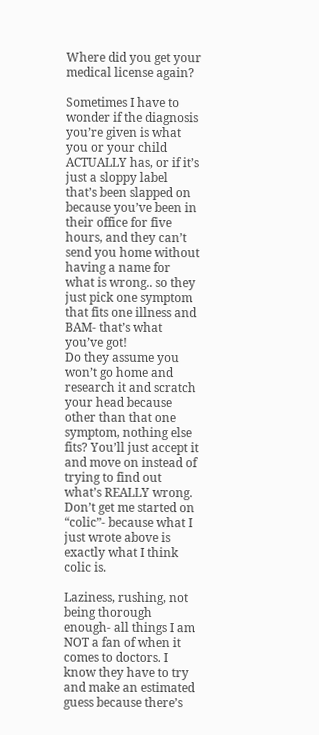Where did you get your medical license again?

Sometimes I have to wonder if the diagnosis you’re given is what you or your child ACTUALLY has, or if it’s just a sloppy label that’s been slapped on because you’ve been in their office for five hours, and they can’t send you home without having a name for what is wrong.. so they just pick one symptom that fits one illness and BAM- that’s what you’ve got!
Do they assume you won’t go home and research it and scratch your head because other than that one symptom, nothing else fits? You’ll just accept it and move on instead of trying to find out what’s REALLY wrong.
Don’t get me started on “colic”- because what I just wrote above is exactly what I think colic is.

Laziness, rushing, not being thorough enough- all things I am NOT a fan of when it comes to doctors. I know they have to try and make an estimated guess because there’s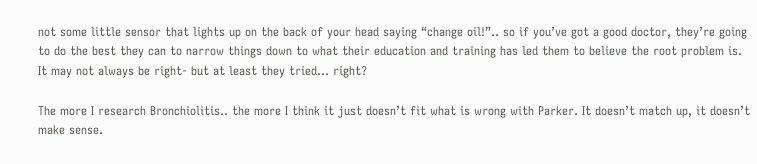not some little sensor that lights up on the back of your head saying “change oil!”.. so if you’ve got a good doctor, they’re going to do the best they can to narrow things down to what their education and training has led them to believe the root problem is. It may not always be right- but at least they tried… right?

The more I research Bronchiolitis.. the more I think it just doesn’t fit what is wrong with Parker. It doesn’t match up, it doesn’t make sense.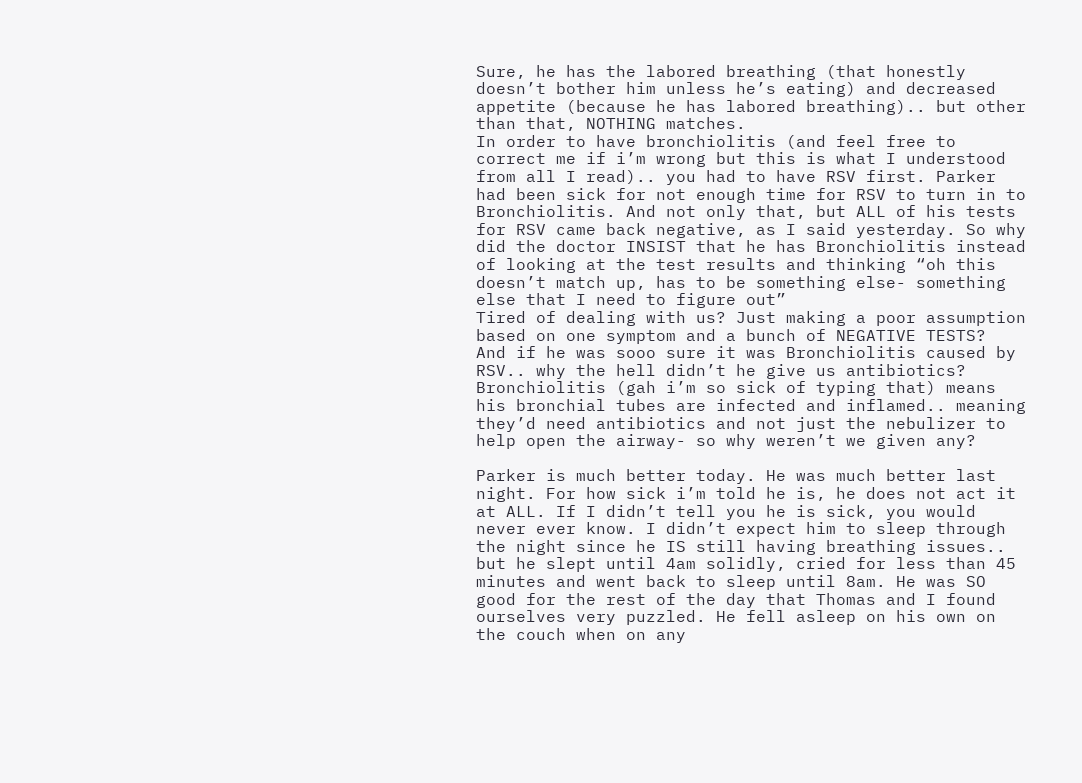Sure, he has the labored breathing (that honestly doesn’t bother him unless he’s eating) and decreased appetite (because he has labored breathing).. but other than that, NOTHING matches.
In order to have bronchiolitis (and feel free to correct me if i’m wrong but this is what I understood from all I read).. you had to have RSV first. Parker had been sick for not enough time for RSV to turn in to Bronchiolitis. And not only that, but ALL of his tests for RSV came back negative, as I said yesterday. So why did the doctor INSIST that he has Bronchiolitis instead of looking at the test results and thinking “oh this doesn’t match up, has to be something else- something else that I need to figure out”
Tired of dealing with us? Just making a poor assumption based on one symptom and a bunch of NEGATIVE TESTS?
And if he was sooo sure it was Bronchiolitis caused by RSV.. why the hell didn’t he give us antibiotics? Bronchiolitis (gah i’m so sick of typing that) means his bronchial tubes are infected and inflamed.. meaning they’d need antibiotics and not just the nebulizer to help open the airway- so why weren’t we given any?

Parker is much better today. He was much better last night. For how sick i’m told he is, he does not act it at ALL. If I didn’t tell you he is sick, you would never ever know. I didn’t expect him to sleep through the night since he IS still having breathing issues.. but he slept until 4am solidly, cried for less than 45 minutes and went back to sleep until 8am. He was SO good for the rest of the day that Thomas and I found ourselves very puzzled. He fell asleep on his own on the couch when on any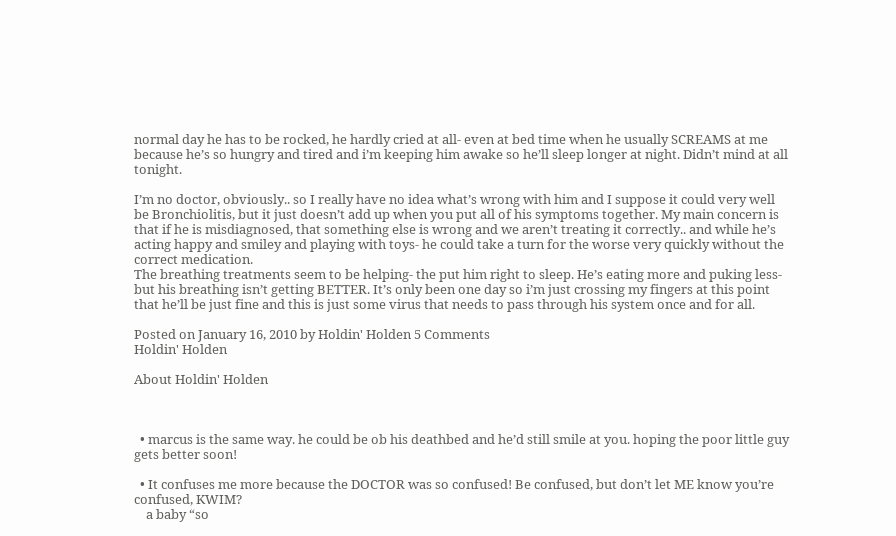normal day he has to be rocked, he hardly cried at all- even at bed time when he usually SCREAMS at me because he’s so hungry and tired and i’m keeping him awake so he’ll sleep longer at night. Didn’t mind at all tonight.

I’m no doctor, obviously.. so I really have no idea what’s wrong with him and I suppose it could very well be Bronchiolitis, but it just doesn’t add up when you put all of his symptoms together. My main concern is that if he is misdiagnosed, that something else is wrong and we aren’t treating it correctly.. and while he’s acting happy and smiley and playing with toys- he could take a turn for the worse very quickly without the correct medication.
The breathing treatments seem to be helping- the put him right to sleep. He’s eating more and puking less- but his breathing isn’t getting BETTER. It’s only been one day so i’m just crossing my fingers at this point that he’ll be just fine and this is just some virus that needs to pass through his system once and for all.

Posted on January 16, 2010 by Holdin' Holden 5 Comments
Holdin' Holden

About Holdin' Holden



  • marcus is the same way. he could be ob his deathbed and he’d still smile at you. hoping the poor little guy gets better soon!

  • It confuses me more because the DOCTOR was so confused! Be confused, but don’t let ME know you’re confused, KWIM?
    a baby “so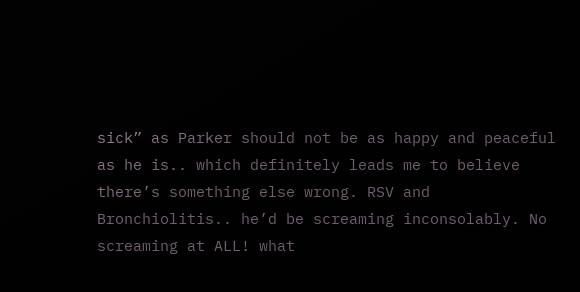sick” as Parker should not be as happy and peaceful as he is.. which definitely leads me to believe there’s something else wrong. RSV and Bronchiolitis.. he’d be screaming inconsolably. No screaming at ALL! what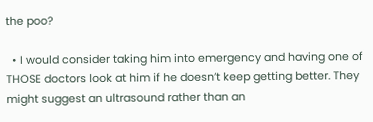the poo?

  • I would consider taking him into emergency and having one of THOSE doctors look at him if he doesn’t keep getting better. They might suggest an ultrasound rather than an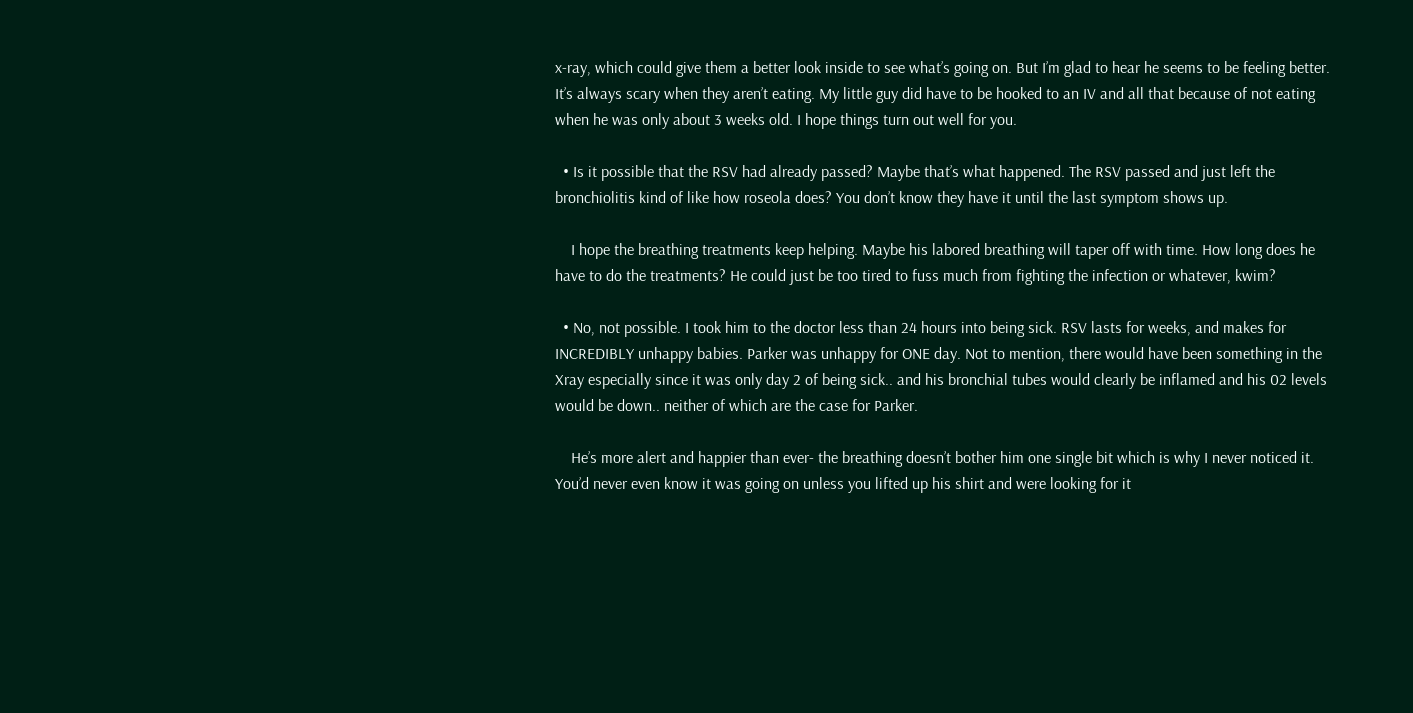x-ray, which could give them a better look inside to see what’s going on. But I’m glad to hear he seems to be feeling better. It’s always scary when they aren’t eating. My little guy did have to be hooked to an IV and all that because of not eating when he was only about 3 weeks old. I hope things turn out well for you.

  • Is it possible that the RSV had already passed? Maybe that’s what happened. The RSV passed and just left the bronchiolitis kind of like how roseola does? You don’t know they have it until the last symptom shows up.

    I hope the breathing treatments keep helping. Maybe his labored breathing will taper off with time. How long does he have to do the treatments? He could just be too tired to fuss much from fighting the infection or whatever, kwim?

  • No, not possible. I took him to the doctor less than 24 hours into being sick. RSV lasts for weeks, and makes for INCREDIBLY unhappy babies. Parker was unhappy for ONE day. Not to mention, there would have been something in the Xray especially since it was only day 2 of being sick.. and his bronchial tubes would clearly be inflamed and his 02 levels would be down.. neither of which are the case for Parker.

    He’s more alert and happier than ever- the breathing doesn’t bother him one single bit which is why I never noticed it. You’d never even know it was going on unless you lifted up his shirt and were looking for it